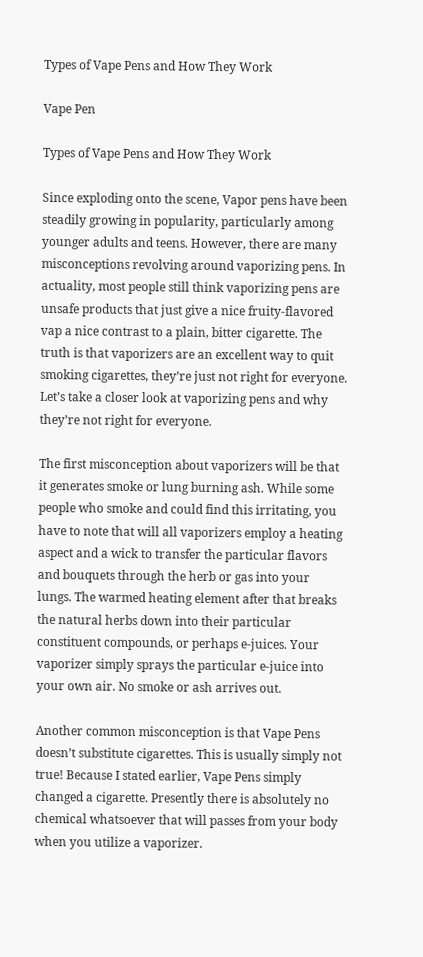Types of Vape Pens and How They Work

Vape Pen

Types of Vape Pens and How They Work

Since exploding onto the scene, Vapor pens have been steadily growing in popularity, particularly among younger adults and teens. However, there are many misconceptions revolving around vaporizing pens. In actuality, most people still think vaporizing pens are unsafe products that just give a nice fruity-flavored vap a nice contrast to a plain, bitter cigarette. The truth is that vaporizers are an excellent way to quit smoking cigarettes, they’re just not right for everyone. Let’s take a closer look at vaporizing pens and why they’re not right for everyone.

The first misconception about vaporizers will be that it generates smoke or lung burning ash. While some people who smoke and could find this irritating, you have to note that will all vaporizers employ a heating aspect and a wick to transfer the particular flavors and bouquets through the herb or gas into your lungs. The warmed heating element after that breaks the natural herbs down into their particular constituent compounds, or perhaps e-juices. Your vaporizer simply sprays the particular e-juice into your own air. No smoke or ash arrives out.

Another common misconception is that Vape Pens doesn’t substitute cigarettes. This is usually simply not true! Because I stated earlier, Vape Pens simply changed a cigarette. Presently there is absolutely no chemical whatsoever that will passes from your body when you utilize a vaporizer.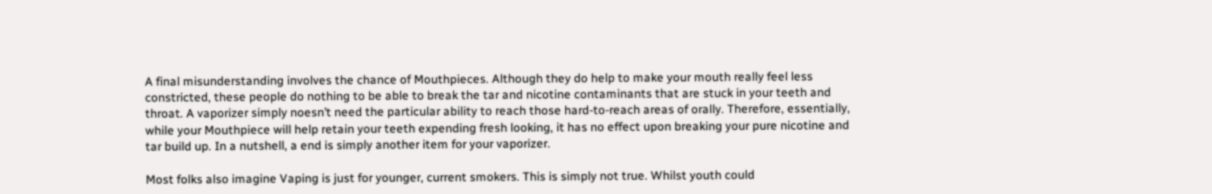A final misunderstanding involves the chance of Mouthpieces. Although they do help to make your mouth really feel less constricted, these people do nothing to be able to break the tar and nicotine contaminants that are stuck in your teeth and throat. A vaporizer simply noesn’t need the particular ability to reach those hard-to-reach areas of orally. Therefore, essentially, while your Mouthpiece will help retain your teeth expending fresh looking, it has no effect upon breaking your pure nicotine and tar build up. In a nutshell, a end is simply another item for your vaporizer.

Most folks also imagine Vaping is just for younger, current smokers. This is simply not true. Whilst youth could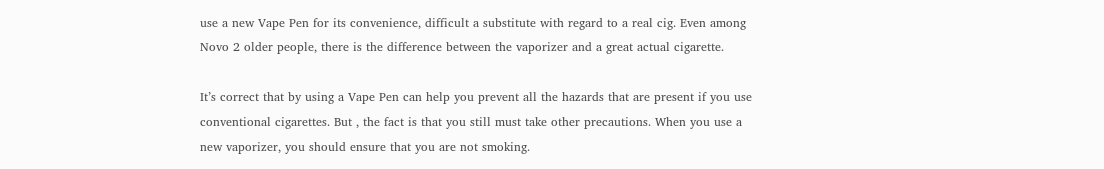use a new Vape Pen for its convenience, difficult a substitute with regard to a real cig. Even among Novo 2 older people, there is the difference between the vaporizer and a great actual cigarette.

It’s correct that by using a Vape Pen can help you prevent all the hazards that are present if you use conventional cigarettes. But , the fact is that you still must take other precautions. When you use a new vaporizer, you should ensure that you are not smoking.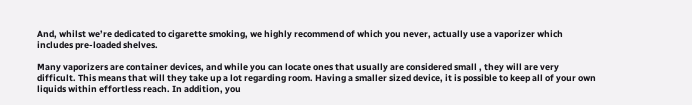And, whilst we’re dedicated to cigarette smoking, we highly recommend of which you never, actually use a vaporizer which includes pre-loaded shelves.

Many vaporizers are container devices, and while you can locate ones that usually are considered small , they will are very difficult. This means that will they take up a lot regarding room. Having a smaller sized device, it is possible to keep all of your own liquids within effortless reach. In addition, you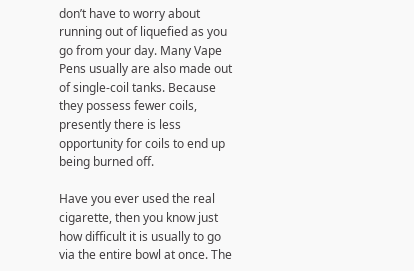don’t have to worry about running out of liquefied as you go from your day. Many Vape Pens usually are also made out of single-coil tanks. Because they possess fewer coils, presently there is less opportunity for coils to end up being burned off.

Have you ever used the real cigarette, then you know just how difficult it is usually to go via the entire bowl at once. The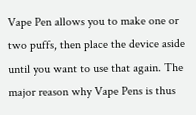Vape Pen allows you to make one or two puffs, then place the device aside until you want to use that again. The major reason why Vape Pens is thus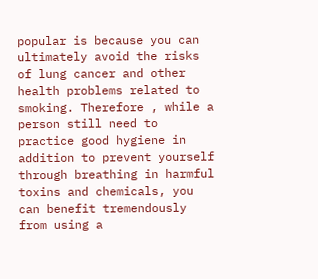popular is because you can ultimately avoid the risks of lung cancer and other health problems related to smoking. Therefore , while a person still need to practice good hygiene in addition to prevent yourself through breathing in harmful toxins and chemicals, you can benefit tremendously from using a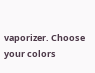vaporizer. Choose your colors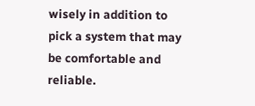wisely in addition to pick a system that may be comfortable and reliable.